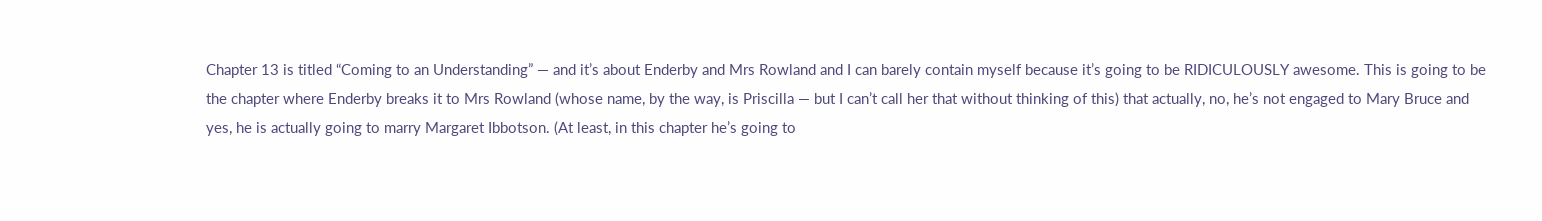Chapter 13 is titled “Coming to an Understanding” — and it’s about Enderby and Mrs Rowland and I can barely contain myself because it’s going to be RIDICULOUSLY awesome. This is going to be the chapter where Enderby breaks it to Mrs Rowland (whose name, by the way, is Priscilla — but I can’t call her that without thinking of this) that actually, no, he’s not engaged to Mary Bruce and yes, he is actually going to marry Margaret Ibbotson. (At least, in this chapter he’s going to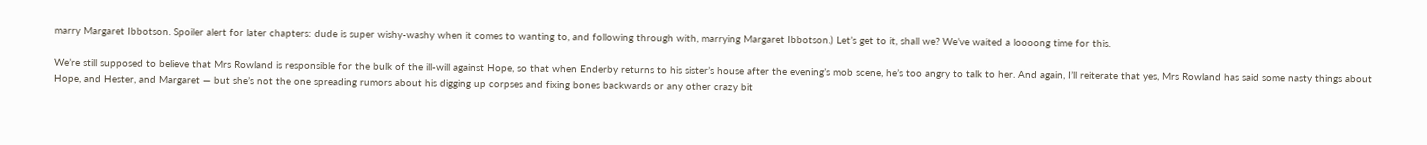marry Margaret Ibbotson. Spoiler alert for later chapters: dude is super wishy-washy when it comes to wanting to, and following through with, marrying Margaret Ibbotson.) Let’s get to it, shall we? We’ve waited a loooong time for this.

We’re still supposed to believe that Mrs Rowland is responsible for the bulk of the ill-will against Hope, so that when Enderby returns to his sister’s house after the evening’s mob scene, he’s too angry to talk to her. And again, I’ll reiterate that yes, Mrs Rowland has said some nasty things about Hope, and Hester, and Margaret — but she’s not the one spreading rumors about his digging up corpses and fixing bones backwards or any other crazy bit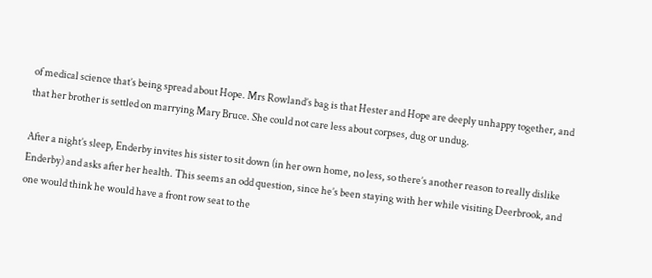of medical science that’s being spread about Hope. Mrs Rowland’s bag is that Hester and Hope are deeply unhappy together, and that her brother is settled on marrying Mary Bruce. She could not care less about corpses, dug or undug.

After a night’s sleep, Enderby invites his sister to sit down (in her own home, no less, so there’s another reason to really dislike Enderby) and asks after her health. This seems an odd question, since he’s been staying with her while visiting Deerbrook, and one would think he would have a front row seat to the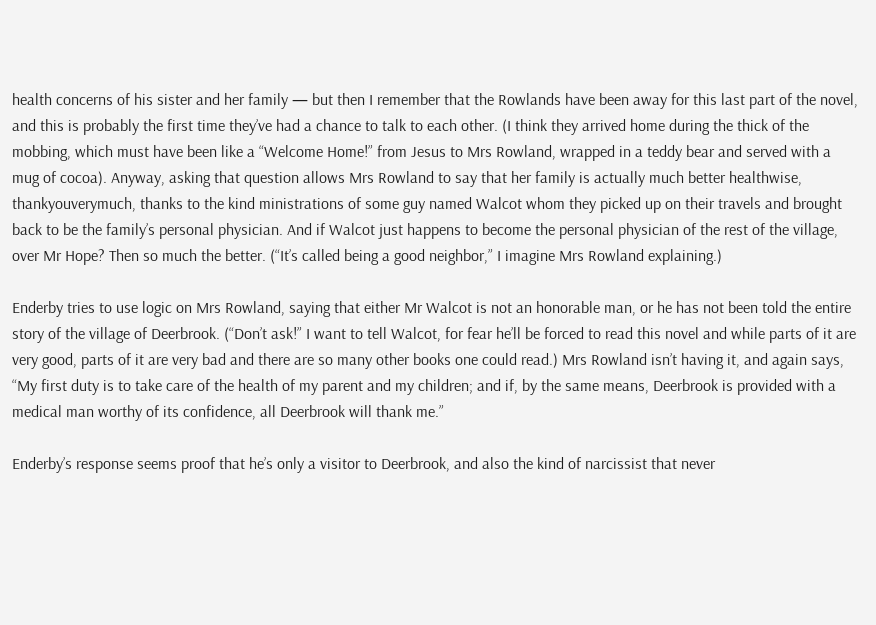health concerns of his sister and her family — but then I remember that the Rowlands have been away for this last part of the novel, and this is probably the first time they’ve had a chance to talk to each other. (I think they arrived home during the thick of the mobbing, which must have been like a “Welcome Home!” from Jesus to Mrs Rowland, wrapped in a teddy bear and served with a mug of cocoa). Anyway, asking that question allows Mrs Rowland to say that her family is actually much better healthwise, thankyouverymuch, thanks to the kind ministrations of some guy named Walcot whom they picked up on their travels and brought back to be the family’s personal physician. And if Walcot just happens to become the personal physician of the rest of the village, over Mr Hope? Then so much the better. (“It’s called being a good neighbor,” I imagine Mrs Rowland explaining.)

Enderby tries to use logic on Mrs Rowland, saying that either Mr Walcot is not an honorable man, or he has not been told the entire story of the village of Deerbrook. (“Don’t ask!” I want to tell Walcot, for fear he’ll be forced to read this novel and while parts of it are very good, parts of it are very bad and there are so many other books one could read.) Mrs Rowland isn’t having it, and again says, “My first duty is to take care of the health of my parent and my children; and if, by the same means, Deerbrook is provided with a medical man worthy of its confidence, all Deerbrook will thank me.”

Enderby’s response seems proof that he’s only a visitor to Deerbrook, and also the kind of narcissist that never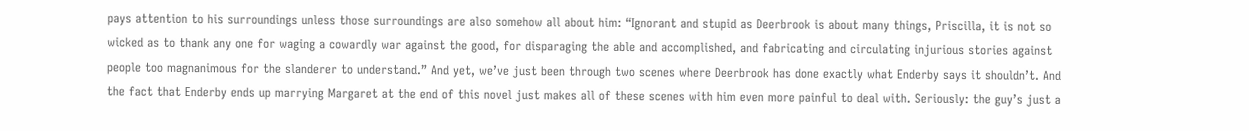pays attention to his surroundings unless those surroundings are also somehow all about him: “Ignorant and stupid as Deerbrook is about many things, Priscilla, it is not so wicked as to thank any one for waging a cowardly war against the good, for disparaging the able and accomplished, and fabricating and circulating injurious stories against people too magnanimous for the slanderer to understand.” And yet, we’ve just been through two scenes where Deerbrook has done exactly what Enderby says it shouldn’t. And the fact that Enderby ends up marrying Margaret at the end of this novel just makes all of these scenes with him even more painful to deal with. Seriously: the guy’s just a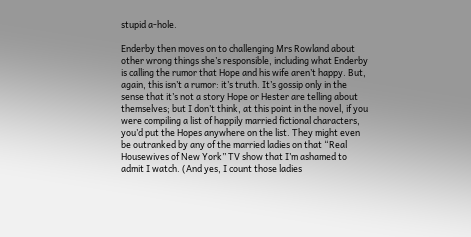stupid a-hole.

Enderby then moves on to challenging Mrs Rowland about other wrong things she’s responsible, including what Enderby is calling the rumor that Hope and his wife aren’t happy. But, again, this isn’t a rumor: it’s truth. It’s gossip only in the sense that it’s not a story Hope or Hester are telling about themselves; but I don’t think, at this point in the novel, if you were compiling a list of happily married fictional characters, you’d put the Hopes anywhere on the list. They might even be outranked by any of the married ladies on that “Real Housewives of New York” TV show that I’m ashamed to admit I watch. (And yes, I count those ladies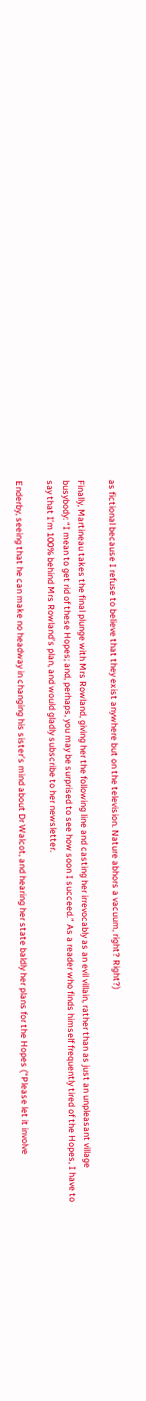as fictional because I refuse to believe that they exist anywhere but on the television. Nature abhors a vacuum, right? Right?)

Finally, Martineau takes the final plunge with Mrs Rowland, giving her the following line and casting her irrevocably as an evil villain, rather than as just an unpleasant village busybody: “I mean to get rid of these Hopes; and, perhaps, you may be surprised to see how soon I succeed.” As a reader who finds himself frequently tired of the Hopes, I have to say that I’m 100% behind Mrs Rowland’s plan, and would gladly subscribe to her newsletter.

Enderby, seeing that he can make no headway in changing his sister’s mind about Dr Walcot, and hearing her state baldly her plans for the Hopes (“Please let it involve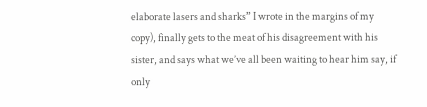elaborate lasers and sharks” I wrote in the margins of my copy), finally gets to the meat of his disagreement with his sister, and says what we’ve all been waiting to hear him say, if only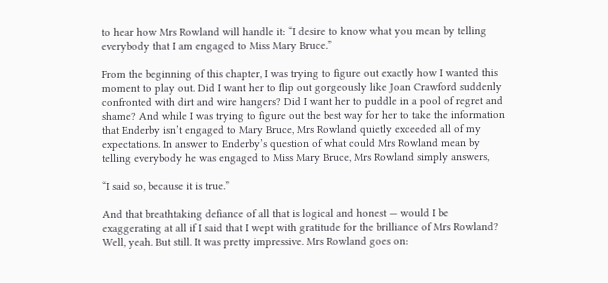to hear how Mrs Rowland will handle it: “I desire to know what you mean by telling everybody that I am engaged to Miss Mary Bruce.”

From the beginning of this chapter, I was trying to figure out exactly how I wanted this moment to play out. Did I want her to flip out gorgeously like Joan Crawford suddenly confronted with dirt and wire hangers? Did I want her to puddle in a pool of regret and shame? And while I was trying to figure out the best way for her to take the information that Enderby isn’t engaged to Mary Bruce, Mrs Rowland quietly exceeded all of my expectations. In answer to Enderby’s question of what could Mrs Rowland mean by telling everybody he was engaged to Miss Mary Bruce, Mrs Rowland simply answers,

“I said so, because it is true.”

And that breathtaking defiance of all that is logical and honest — would I be exaggerating at all if I said that I wept with gratitude for the brilliance of Mrs Rowland? Well, yeah. But still. It was pretty impressive. Mrs Rowland goes on: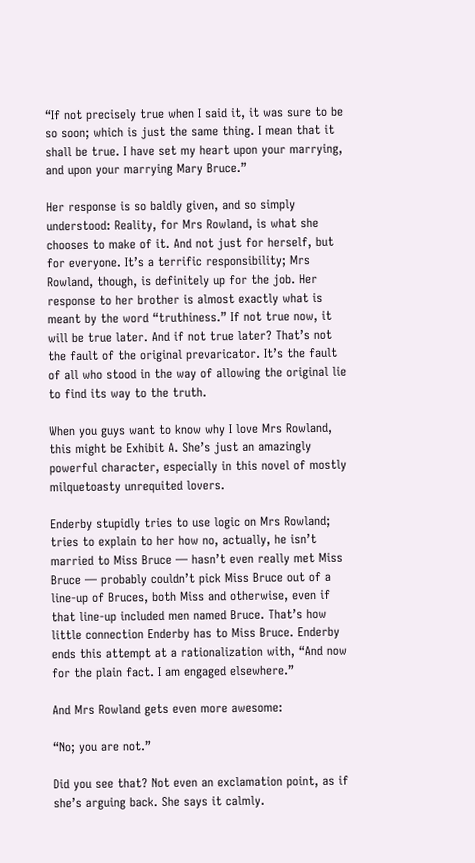“If not precisely true when I said it, it was sure to be so soon; which is just the same thing. I mean that it shall be true. I have set my heart upon your marrying, and upon your marrying Mary Bruce.”

Her response is so baldly given, and so simply understood: Reality, for Mrs Rowland, is what she chooses to make of it. And not just for herself, but for everyone. It’s a terrific responsibility; Mrs Rowland, though, is definitely up for the job. Her response to her brother is almost exactly what is meant by the word “truthiness.” If not true now, it will be true later. And if not true later? That’s not the fault of the original prevaricator. It’s the fault of all who stood in the way of allowing the original lie to find its way to the truth.

When you guys want to know why I love Mrs Rowland, this might be Exhibit A. She’s just an amazingly powerful character, especially in this novel of mostly milquetoasty unrequited lovers.

Enderby stupidly tries to use logic on Mrs Rowland; tries to explain to her how no, actually, he isn’t married to Miss Bruce — hasn’t even really met Miss Bruce — probably couldn’t pick Miss Bruce out of a line-up of Bruces, both Miss and otherwise, even if that line-up included men named Bruce. That’s how little connection Enderby has to Miss Bruce. Enderby ends this attempt at a rationalization with, “And now for the plain fact. I am engaged elsewhere.”

And Mrs Rowland gets even more awesome:

“No; you are not.”

Did you see that? Not even an exclamation point, as if she’s arguing back. She says it calmly.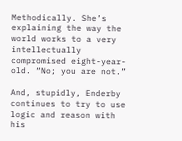Methodically. She’s explaining the way the world works to a very intellectually compromised eight-year-old. “No; you are not.”

And, stupidly, Enderby continues to try to use logic and reason with his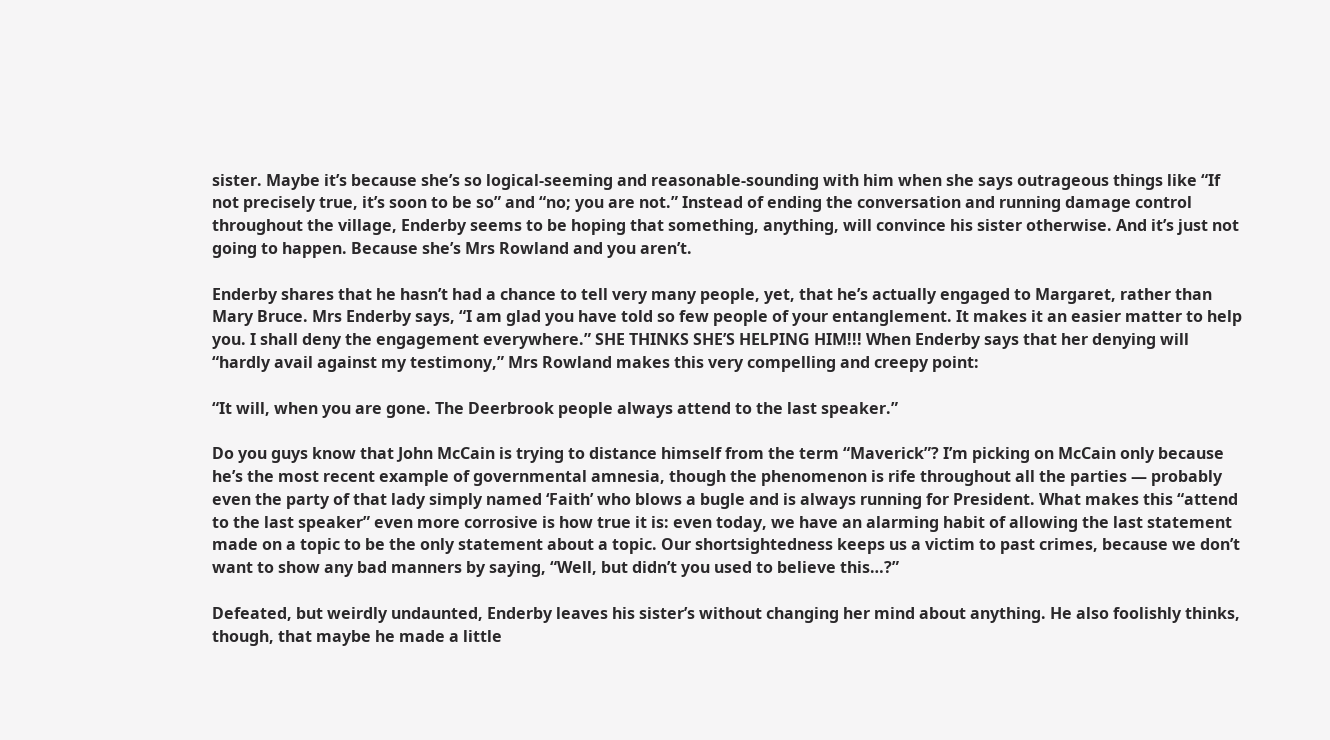sister. Maybe it’s because she’s so logical-seeming and reasonable-sounding with him when she says outrageous things like “If not precisely true, it’s soon to be so” and “no; you are not.” Instead of ending the conversation and running damage control throughout the village, Enderby seems to be hoping that something, anything, will convince his sister otherwise. And it’s just not going to happen. Because she’s Mrs Rowland and you aren’t.

Enderby shares that he hasn’t had a chance to tell very many people, yet, that he’s actually engaged to Margaret, rather than Mary Bruce. Mrs Enderby says, “I am glad you have told so few people of your entanglement. It makes it an easier matter to help you. I shall deny the engagement everywhere.” SHE THINKS SHE’S HELPING HIM!!! When Enderby says that her denying will “hardly avail against my testimony,” Mrs Rowland makes this very compelling and creepy point:

“It will, when you are gone. The Deerbrook people always attend to the last speaker.”

Do you guys know that John McCain is trying to distance himself from the term “Maverick”? I’m picking on McCain only because he’s the most recent example of governmental amnesia, though the phenomenon is rife throughout all the parties — probably even the party of that lady simply named ‘Faith’ who blows a bugle and is always running for President. What makes this “attend to the last speaker” even more corrosive is how true it is: even today, we have an alarming habit of allowing the last statement made on a topic to be the only statement about a topic. Our shortsightedness keeps us a victim to past crimes, because we don’t want to show any bad manners by saying, “Well, but didn’t you used to believe this…?”

Defeated, but weirdly undaunted, Enderby leaves his sister’s without changing her mind about anything. He also foolishly thinks, though, that maybe he made a little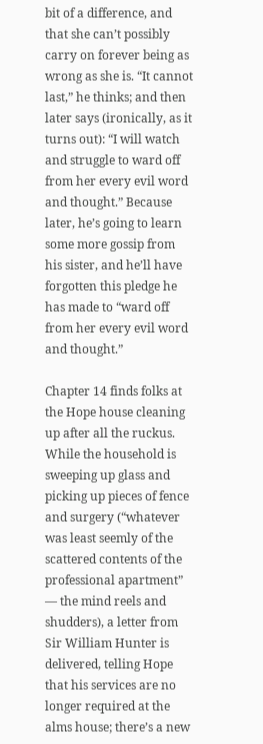bit of a difference, and that she can’t possibly carry on forever being as wrong as she is. “It cannot last,” he thinks; and then later says (ironically, as it turns out): “I will watch and struggle to ward off from her every evil word and thought.” Because later, he’s going to learn some more gossip from his sister, and he’ll have forgotten this pledge he has made to “ward off from her every evil word and thought.”

Chapter 14 finds folks at the Hope house cleaning up after all the ruckus. While the household is sweeping up glass and picking up pieces of fence and surgery (“whatever was least seemly of the scattered contents of the professional apartment” — the mind reels and shudders), a letter from Sir William Hunter is delivered, telling Hope that his services are no longer required at the alms house; there’s a new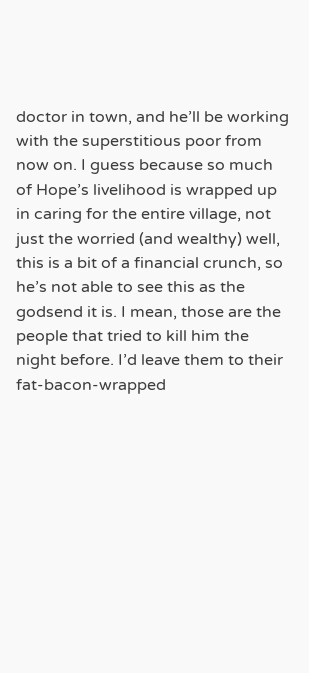doctor in town, and he’ll be working with the superstitious poor from now on. I guess because so much of Hope’s livelihood is wrapped up in caring for the entire village, not just the worried (and wealthy) well, this is a bit of a financial crunch, so he’s not able to see this as the godsend it is. I mean, those are the people that tried to kill him the night before. I’d leave them to their fat-bacon-wrapped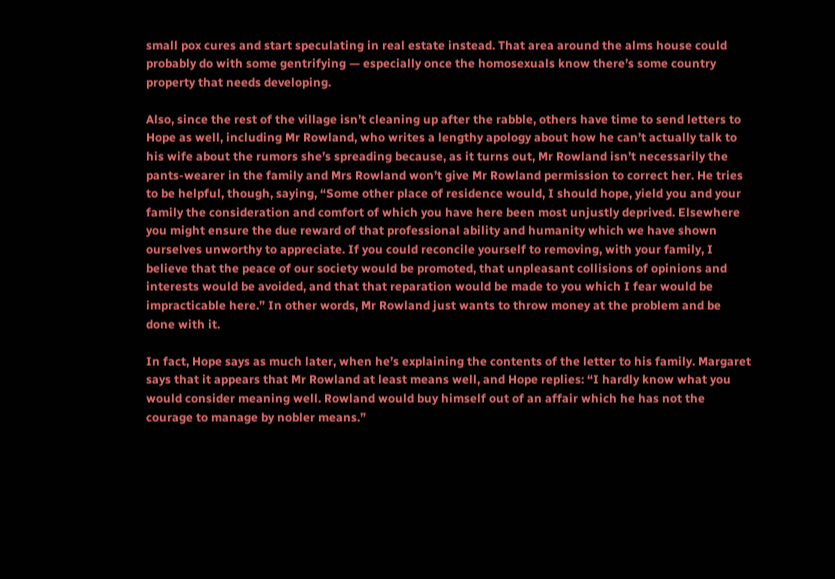small pox cures and start speculating in real estate instead. That area around the alms house could probably do with some gentrifying — especially once the homosexuals know there’s some country property that needs developing.

Also, since the rest of the village isn’t cleaning up after the rabble, others have time to send letters to Hope as well, including Mr Rowland, who writes a lengthy apology about how he can’t actually talk to his wife about the rumors she’s spreading because, as it turns out, Mr Rowland isn’t necessarily the pants-wearer in the family and Mrs Rowland won’t give Mr Rowland permission to correct her. He tries to be helpful, though, saying, “Some other place of residence would, I should hope, yield you and your family the consideration and comfort of which you have here been most unjustly deprived. Elsewhere you might ensure the due reward of that professional ability and humanity which we have shown ourselves unworthy to appreciate. If you could reconcile yourself to removing, with your family, I believe that the peace of our society would be promoted, that unpleasant collisions of opinions and interests would be avoided, and that that reparation would be made to you which I fear would be impracticable here.” In other words, Mr Rowland just wants to throw money at the problem and be done with it.

In fact, Hope says as much later, when he’s explaining the contents of the letter to his family. Margaret says that it appears that Mr Rowland at least means well, and Hope replies: “I hardly know what you would consider meaning well. Rowland would buy himself out of an affair which he has not the courage to manage by nobler means.”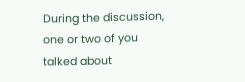During the discussion, one or two of you talked about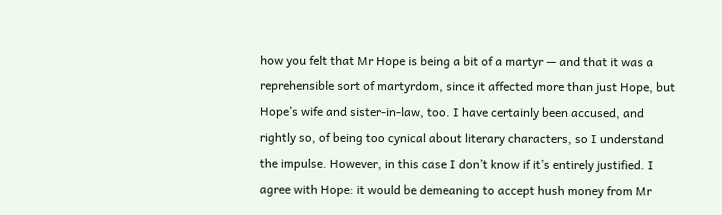how you felt that Mr Hope is being a bit of a martyr — and that it was a reprehensible sort of martyrdom, since it affected more than just Hope, but Hope’s wife and sister-in-law, too. I have certainly been accused, and rightly so, of being too cynical about literary characters, so I understand the impulse. However, in this case I don’t know if it’s entirely justified. I agree with Hope: it would be demeaning to accept hush money from Mr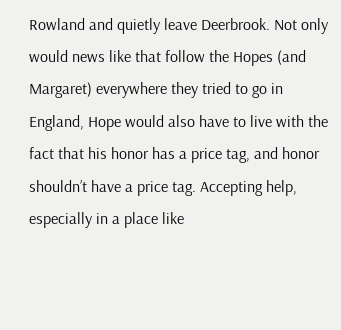Rowland and quietly leave Deerbrook. Not only would news like that follow the Hopes (and Margaret) everywhere they tried to go in England, Hope would also have to live with the fact that his honor has a price tag, and honor shouldn’t have a price tag. Accepting help, especially in a place like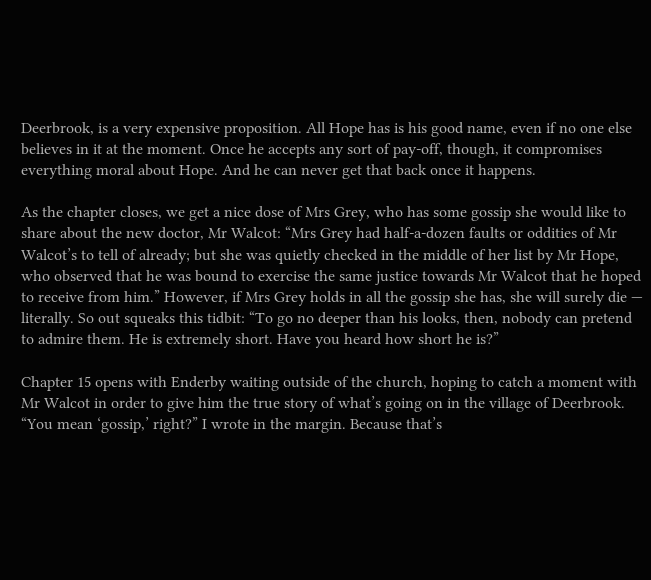Deerbrook, is a very expensive proposition. All Hope has is his good name, even if no one else believes in it at the moment. Once he accepts any sort of pay-off, though, it compromises everything moral about Hope. And he can never get that back once it happens.

As the chapter closes, we get a nice dose of Mrs Grey, who has some gossip she would like to share about the new doctor, Mr Walcot: “Mrs Grey had half-a-dozen faults or oddities of Mr Walcot’s to tell of already; but she was quietly checked in the middle of her list by Mr Hope, who observed that he was bound to exercise the same justice towards Mr Walcot that he hoped to receive from him.” However, if Mrs Grey holds in all the gossip she has, she will surely die — literally. So out squeaks this tidbit: “To go no deeper than his looks, then, nobody can pretend to admire them. He is extremely short. Have you heard how short he is?”

Chapter 15 opens with Enderby waiting outside of the church, hoping to catch a moment with Mr Walcot in order to give him the true story of what’s going on in the village of Deerbrook. “You mean ‘gossip,’ right?” I wrote in the margin. Because that’s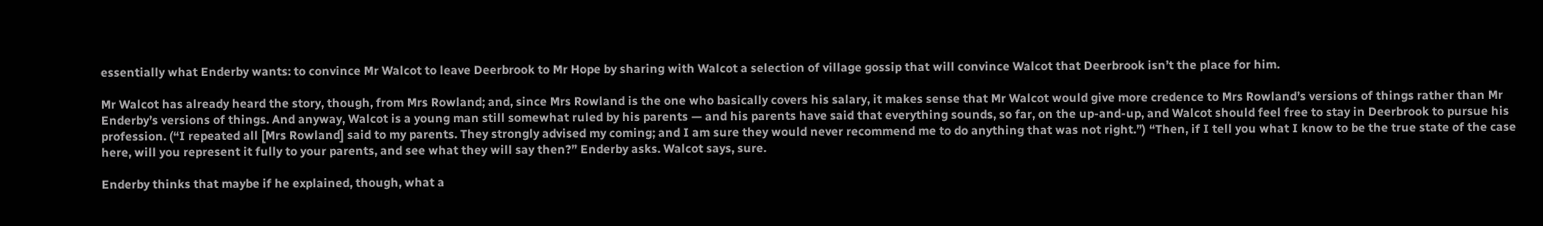essentially what Enderby wants: to convince Mr Walcot to leave Deerbrook to Mr Hope by sharing with Walcot a selection of village gossip that will convince Walcot that Deerbrook isn’t the place for him.

Mr Walcot has already heard the story, though, from Mrs Rowland; and, since Mrs Rowland is the one who basically covers his salary, it makes sense that Mr Walcot would give more credence to Mrs Rowland’s versions of things rather than Mr Enderby’s versions of things. And anyway, Walcot is a young man still somewhat ruled by his parents — and his parents have said that everything sounds, so far, on the up-and-up, and Walcot should feel free to stay in Deerbrook to pursue his profession. (“I repeated all [Mrs Rowland] said to my parents. They strongly advised my coming; and I am sure they would never recommend me to do anything that was not right.”) “Then, if I tell you what I know to be the true state of the case here, will you represent it fully to your parents, and see what they will say then?” Enderby asks. Walcot says, sure.

Enderby thinks that maybe if he explained, though, what a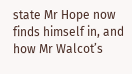state Mr Hope now finds himself in, and how Mr Walcot’s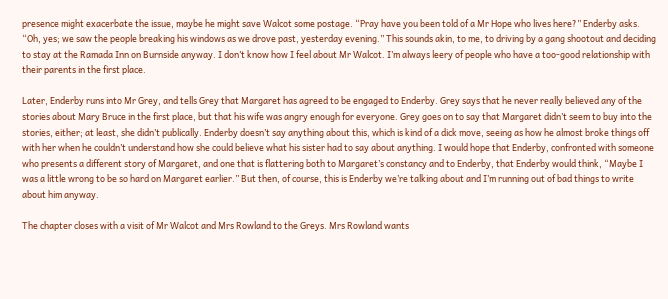presence might exacerbate the issue, maybe he might save Walcot some postage. “Pray have you been told of a Mr Hope who lives here?” Enderby asks. “Oh, yes; we saw the people breaking his windows as we drove past, yesterday evening.” This sounds akin, to me, to driving by a gang shootout and deciding to stay at the Ramada Inn on Burnside anyway. I don’t know how I feel about Mr Walcot. I’m always leery of people who have a too-good relationship with their parents in the first place.

Later, Enderby runs into Mr Grey, and tells Grey that Margaret has agreed to be engaged to Enderby. Grey says that he never really believed any of the stories about Mary Bruce in the first place, but that his wife was angry enough for everyone. Grey goes on to say that Margaret didn’t seem to buy into the stories, either; at least, she didn’t publically. Enderby doesn’t say anything about this, which is kind of a dick move, seeing as how he almost broke things off with her when he couldn’t understand how she could believe what his sister had to say about anything. I would hope that Enderby, confronted with someone who presents a different story of Margaret, and one that is flattering both to Margaret’s constancy and to Enderby, that Enderby would think, “Maybe I was a little wrong to be so hard on Margaret earlier.” But then, of course, this is Enderby we’re talking about and I’m running out of bad things to write about him anyway.

The chapter closes with a visit of Mr Walcot and Mrs Rowland to the Greys. Mrs Rowland wants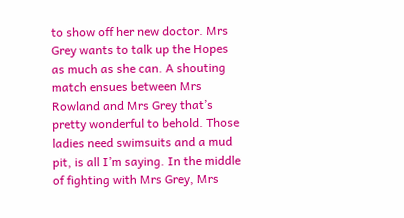to show off her new doctor. Mrs Grey wants to talk up the Hopes as much as she can. A shouting match ensues between Mrs Rowland and Mrs Grey that’s pretty wonderful to behold. Those ladies need swimsuits and a mud pit, is all I’m saying. In the middle of fighting with Mrs Grey, Mrs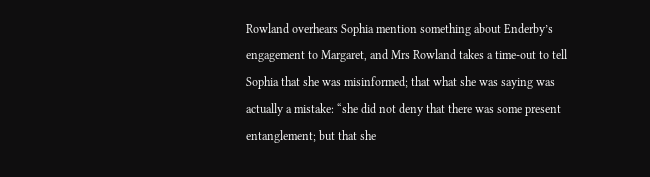Rowland overhears Sophia mention something about Enderby’s engagement to Margaret, and Mrs Rowland takes a time-out to tell Sophia that she was misinformed; that what she was saying was actually a mistake: “she did not deny that there was some present entanglement; but that she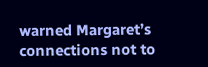warned Margaret’s connections not to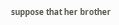suppose that her brother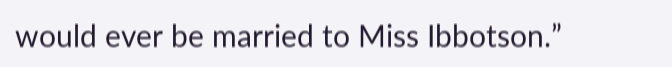would ever be married to Miss Ibbotson.”